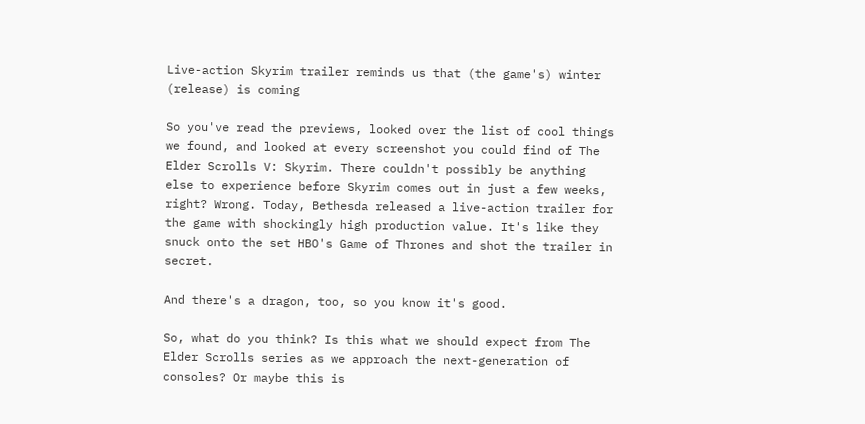Live-action Skyrim trailer reminds us that (the game's) winter (release) is coming

So you've read the previews, looked over the list of cool things we found, and looked at every screenshot you could find of The Elder Scrolls V: Skyrim. There couldn't possibly be anything else to experience before Skyrim comes out in just a few weeks, right? Wrong. Today, Bethesda released a live-action trailer for the game with shockingly high production value. It's like they snuck onto the set HBO's Game of Thrones and shot the trailer in secret.

And there's a dragon, too, so you know it's good.

So, what do you think? Is this what we should expect from The Elder Scrolls series as we approach the next-generation of consoles? Or maybe this is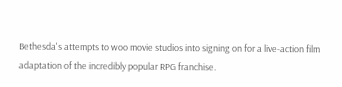Bethesda's attempts to woo movie studios into signing on for a live-action film adaptation of the incredibly popular RPG franchise.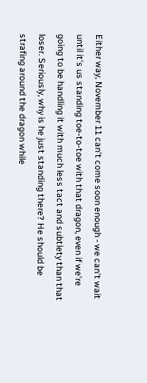Either way, November 11 can't come soon enough - we can't wait until it's us standing toe-to-toe with that dragon, even if we're going to be handling it with much less tact and subtlety than that loser. Seriously, why is he just standing there? He should be strafing around the dragon while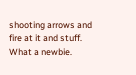shooting arrows and fire at it and stuff. What a newbie.